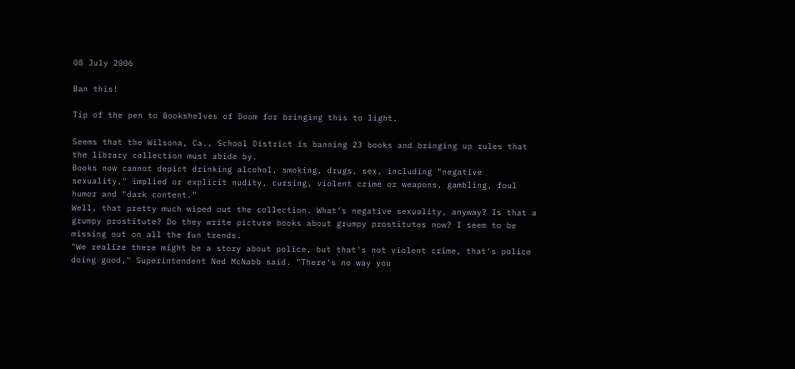08 July 2006

Ban this!

Tip of the pen to Bookshelves of Doom for bringing this to light.

Seems that the Wilsona, Ca., School District is banning 23 books and bringing up rules that the library collection must abide by.
Books now cannot depict drinking alcohol, smoking, drugs, sex, including "negative sexuality," implied or explicit nudity, cursing, violent crime or weapons, gambling, foul humor and "dark content."
Well, that pretty much wiped out the collection. What's negative sexuality, anyway? Is that a grumpy prostitute? Do they write picture books about grumpy prostitutes now? I seem to be missing out on all the fun trends.
"We realize there might be a story about police, but that's not violent crime, that's police doing good," Superintendent Ned McNabb said. "There's no way you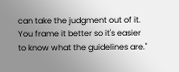can take the judgment out of it. You frame it better so it's easier to know what the guidelines are."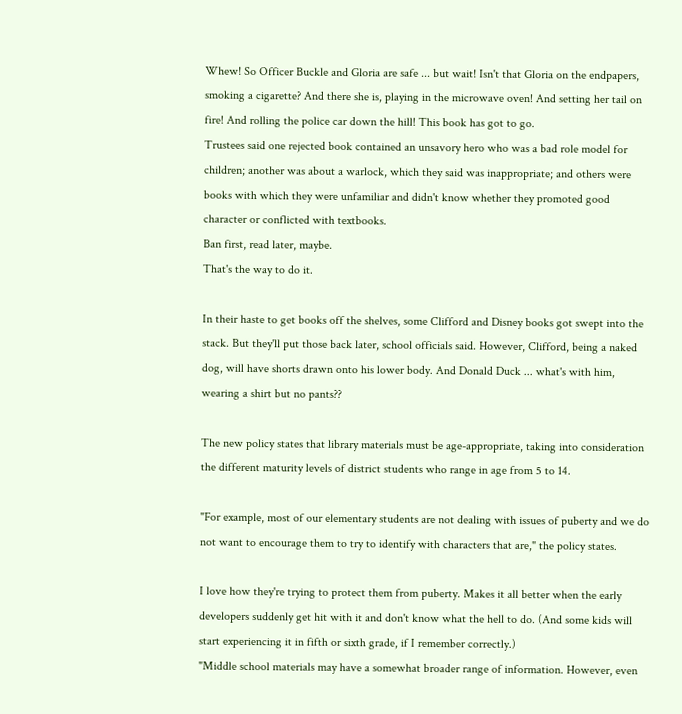Whew! So Officer Buckle and Gloria are safe ... but wait! Isn't that Gloria on the endpapers, smoking a cigarette? And there she is, playing in the microwave oven! And setting her tail on fire! And rolling the police car down the hill! This book has got to go.
Trustees said one rejected book contained an unsavory hero who was a bad role model for children; another was about a warlock, which they said was inappropriate; and others were books with which they were unfamiliar and didn't know whether they promoted good character or conflicted with textbooks.
Ban first, read later, maybe.
That's the way to do it.

In their haste to get books off the shelves, some Clifford and Disney books got swept into the stack. But they'll put those back later, school officials said. However, Clifford, being a naked dog, will have shorts drawn onto his lower body. And Donald Duck ... what's with him, wearing a shirt but no pants??

The new policy states that library materials must be age-appropriate, taking into consideration the different maturity levels of district students who range in age from 5 to 14.

"For example, most of our elementary students are not dealing with issues of puberty and we do not want to encourage them to try to identify with characters that are," the policy states.

I love how they're trying to protect them from puberty. Makes it all better when the early developers suddenly get hit with it and don't know what the hell to do. (And some kids will start experiencing it in fifth or sixth grade, if I remember correctly.)
"Middle school materials may have a somewhat broader range of information. However, even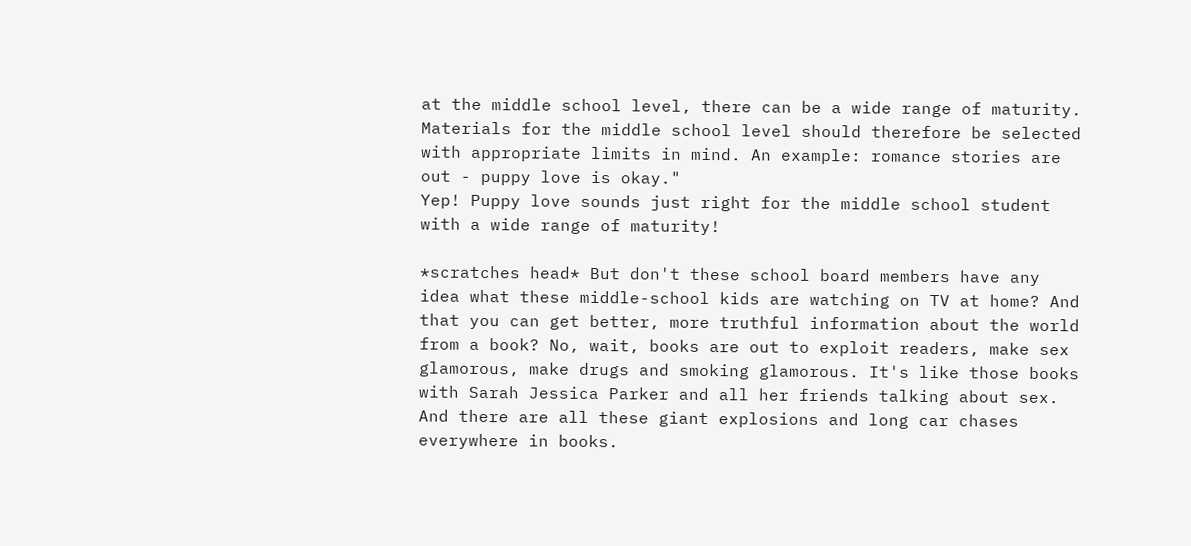at the middle school level, there can be a wide range of maturity. Materials for the middle school level should therefore be selected with appropriate limits in mind. An example: romance stories are out - puppy love is okay."
Yep! Puppy love sounds just right for the middle school student with a wide range of maturity!

*scratches head* But don't these school board members have any idea what these middle-school kids are watching on TV at home? And that you can get better, more truthful information about the world from a book? No, wait, books are out to exploit readers, make sex glamorous, make drugs and smoking glamorous. It's like those books with Sarah Jessica Parker and all her friends talking about sex. And there are all these giant explosions and long car chases everywhere in books.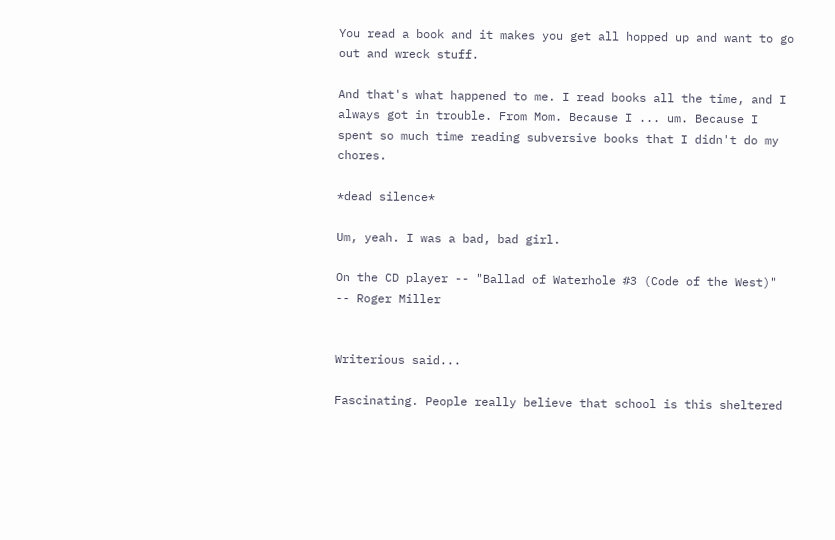You read a book and it makes you get all hopped up and want to go out and wreck stuff.

And that's what happened to me. I read books all the time, and I always got in trouble. From Mom. Because I ... um. Because I spent so much time reading subversive books that I didn't do my chores.

*dead silence*

Um, yeah. I was a bad, bad girl.

On the CD player -- "Ballad of Waterhole #3 (Code of the West)" -- Roger Miller


Writerious said...

Fascinating. People really believe that school is this sheltered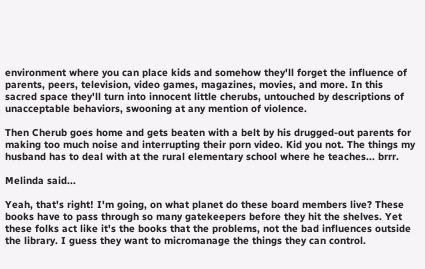environment where you can place kids and somehow they'll forget the influence of parents, peers, television, video games, magazines, movies, and more. In this sacred space they'll turn into innocent little cherubs, untouched by descriptions of unacceptable behaviors, swooning at any mention of violence.

Then Cherub goes home and gets beaten with a belt by his drugged-out parents for making too much noise and interrupting their porn video. Kid you not. The things my husband has to deal with at the rural elementary school where he teaches... brrr.

Melinda said...

Yeah, that's right! I'm going, on what planet do these board members live? These books have to pass through so many gatekeepers before they hit the shelves. Yet these folks act like it's the books that the problems, not the bad influences outside the library. I guess they want to micromanage the things they can control.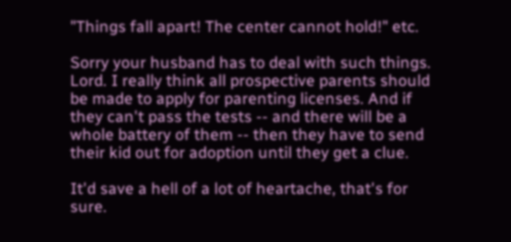"Things fall apart! The center cannot hold!" etc.

Sorry your husband has to deal with such things. Lord. I really think all prospective parents should be made to apply for parenting licenses. And if they can't pass the tests -- and there will be a whole battery of them -- then they have to send their kid out for adoption until they get a clue.

It'd save a hell of a lot of heartache, that's for sure.